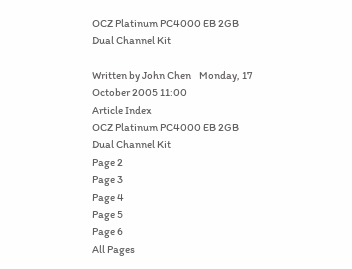OCZ Platinum PC4000 EB 2GB Dual Channel Kit

Written by John Chen    Monday, 17 October 2005 11:00
Article Index
OCZ Platinum PC4000 EB 2GB Dual Channel Kit
Page 2
Page 3
Page 4
Page 5
Page 6
All Pages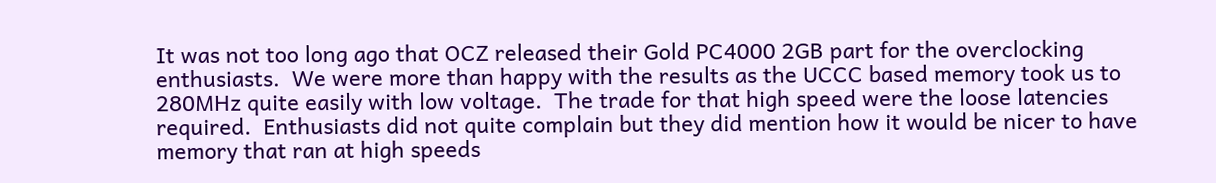It was not too long ago that OCZ released their Gold PC4000 2GB part for the overclocking enthusiasts.  We were more than happy with the results as the UCCC based memory took us to 280MHz quite easily with low voltage.  The trade for that high speed were the loose latencies required.  Enthusiasts did not quite complain but they did mention how it would be nicer to have memory that ran at high speeds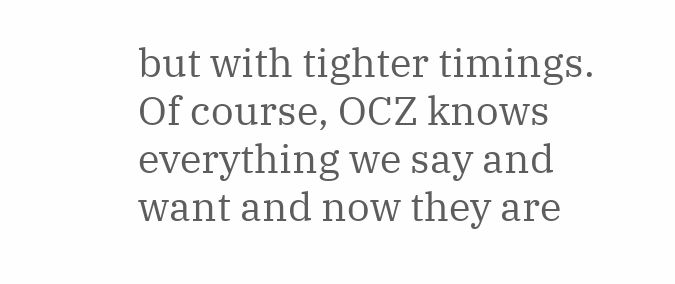but with tighter timings.  Of course, OCZ knows everything we say and want and now they are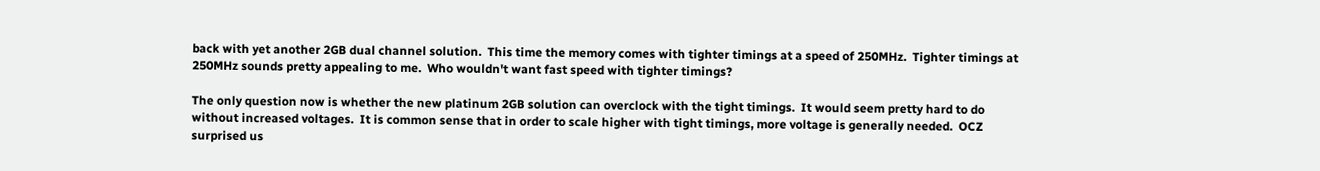back with yet another 2GB dual channel solution.  This time the memory comes with tighter timings at a speed of 250MHz.  Tighter timings at 250MHz sounds pretty appealing to me.  Who wouldn't want fast speed with tighter timings?

The only question now is whether the new platinum 2GB solution can overclock with the tight timings.  It would seem pretty hard to do without increased voltages.  It is common sense that in order to scale higher with tight timings, more voltage is generally needed.  OCZ surprised us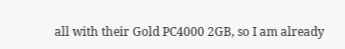all with their Gold PC4000 2GB, so I am already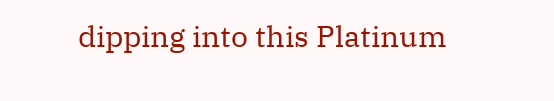dipping into this Platinum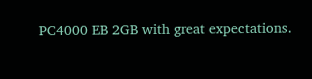PC4000 EB 2GB with great expectations.